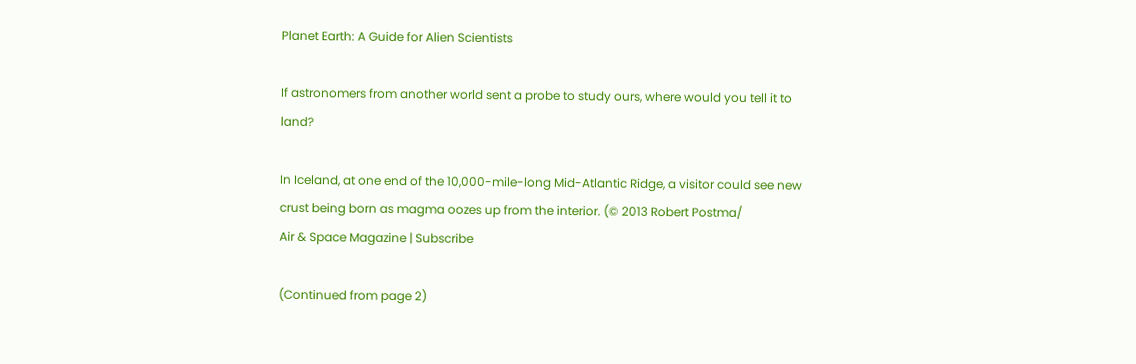Planet Earth: A Guide for Alien Scientists

If astronomers from another world sent a probe to study ours, where would you tell it to land?

In Iceland, at one end of the 10,000-mile-long Mid-Atlantic Ridge, a visitor could see new crust being born as magma oozes up from the interior. (© 2013 Robert Postma/
Air & Space Magazine | Subscribe

(Continued from page 2)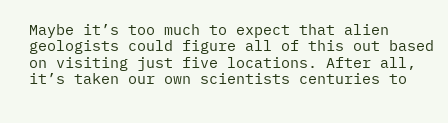Maybe it’s too much to expect that alien geologists could figure all of this out based on visiting just five locations. After all, it’s taken our own scientists centuries to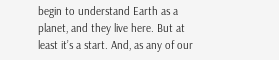begin to understand Earth as a planet, and they live here. But at least it’s a start. And, as any of our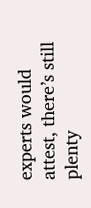experts would attest, there’s still plenty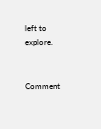left to explore.


Comment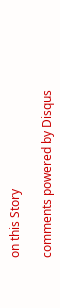on this Story

comments powered by Disqus